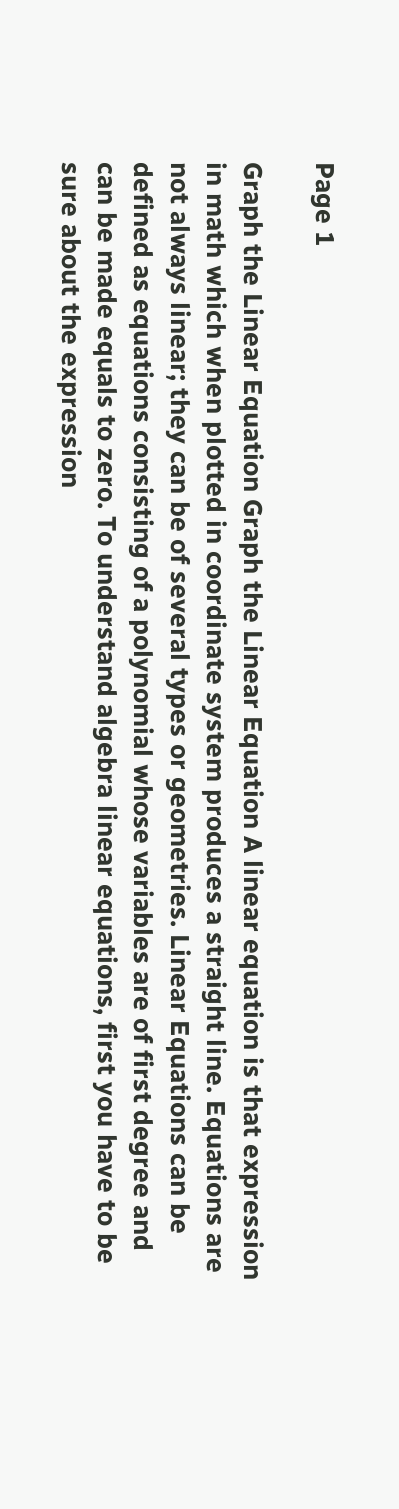Page 1

Graph the Linear Equation Graph the Linear Equation A linear equation is that expression in math which when plotted in coordinate system produces a straight line. Equations are not always linear; they can be of several types or geometries. Linear Equations can be defined as equations consisting of a polynomial whose variables are of first degree and can be made equals to zero. To understand algebra linear equations, first you have to be sure about the expression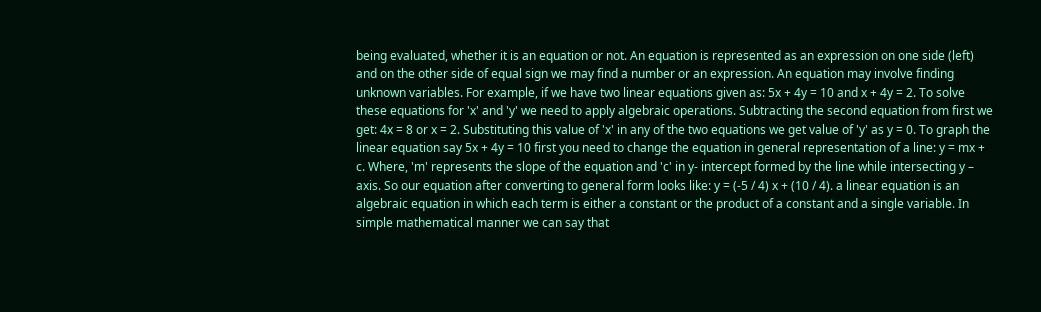being evaluated, whether it is an equation or not. An equation is represented as an expression on one side (left) and on the other side of equal sign we may find a number or an expression. An equation may involve finding unknown variables. For example, if we have two linear equations given as: 5x + 4y = 10 and x + 4y = 2. To solve these equations for 'x' and 'y' we need to apply algebraic operations. Subtracting the second equation from first we get: 4x = 8 or x = 2. Substituting this value of 'x' in any of the two equations we get value of 'y' as y = 0. To graph the linear equation say 5x + 4y = 10 first you need to change the equation in general representation of a line: y = mx + c. Where, 'm' represents the slope of the equation and 'c' in y- intercept formed by the line while intersecting y – axis. So our equation after converting to general form looks like: y = (-5 / 4) x + (10 / 4). a linear equation is an algebraic equation in which each term is either a constant or the product of a constant and a single variable. In simple mathematical manner we can say that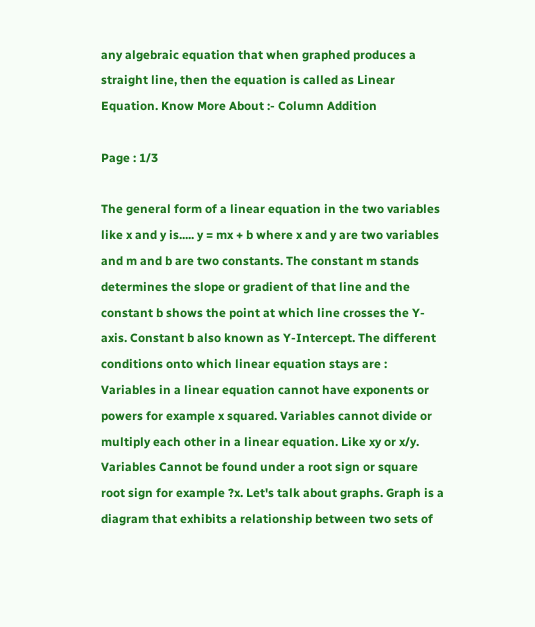any algebraic equation that when graphed produces a straight line, then the equation is called as Linear Equation. Know More About :- Column Addition

Page : 1/3

The general form of a linear equation in the two variables like x and y is..... y = mx + b where x and y are two variables and m and b are two constants. The constant m stands determines the slope or gradient of that line and the constant b shows the point at which line crosses the Y-axis. Constant b also known as Y-Intercept. The different conditions onto which linear equation stays are : Variables in a linear equation cannot have exponents or powers for example x squared. Variables cannot divide or multiply each other in a linear equation. Like xy or x/y. Variables Cannot be found under a root sign or square root sign for example ?x. Let's talk about graphs. Graph is a diagram that exhibits a relationship between two sets of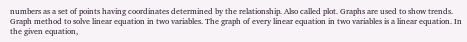numbers as a set of points having coordinates determined by the relationship. Also called plot. Graphs are used to show trends. Graph method to solve linear equation in two variables. The graph of every linear equation in two variables is a linear equation. In the given equation,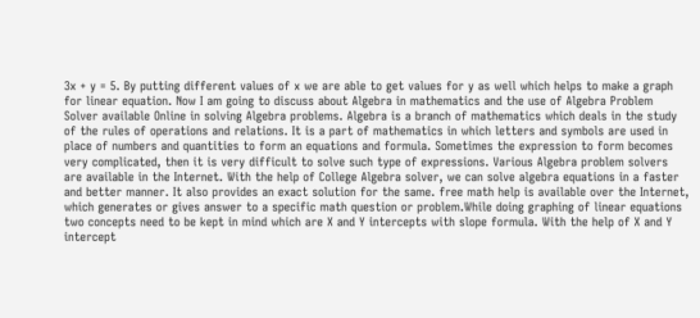3x + y = 5. By putting different values of x we are able to get values for y as well which helps to make a graph for linear equation. Now I am going to discuss about Algebra in mathematics and the use of Algebra Problem Solver available Online in solving Algebra problems. Algebra is a branch of mathematics which deals in the study of the rules of operations and relations. It is a part of mathematics in which letters and symbols are used in place of numbers and quantities to form an equations and formula. Sometimes the expression to form becomes very complicated, then it is very difficult to solve such type of expressions. Various Algebra problem solvers are available in the Internet. With the help of College Algebra solver, we can solve algebra equations in a faster and better manner. It also provides an exact solution for the same. free math help is available over the Internet, which generates or gives answer to a specific math question or problem.While doing graphing of linear equations two concepts need to be kept in mind which are X and Y intercepts with slope formula. With the help of X and Y intercept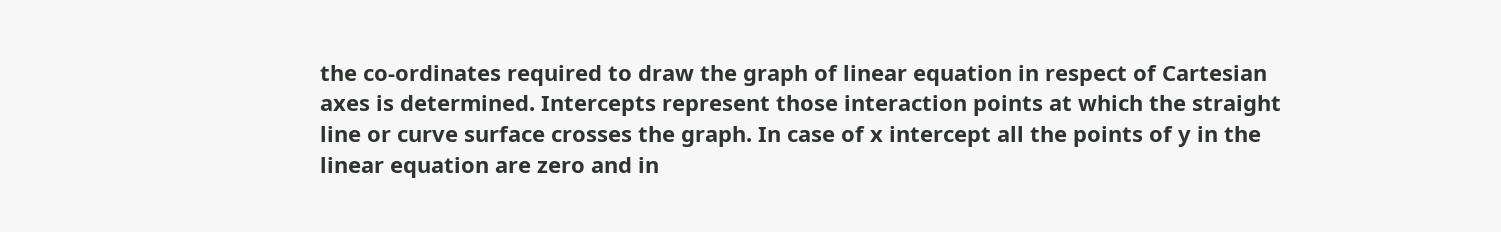the co-ordinates required to draw the graph of linear equation in respect of Cartesian axes is determined. Intercepts represent those interaction points at which the straight line or curve surface crosses the graph. In case of x intercept all the points of y in the linear equation are zero and in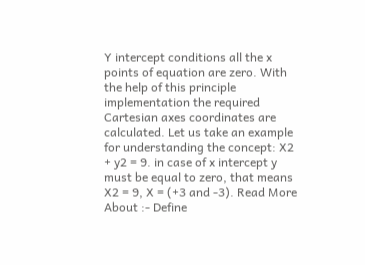Y intercept conditions all the x points of equation are zero. With the help of this principle implementation the required Cartesian axes coordinates are calculated. Let us take an example for understanding the concept: X2 + y2 = 9. in case of x intercept y must be equal to zero, that means X2 = 9, X = (+3 and -3). Read More About :- Define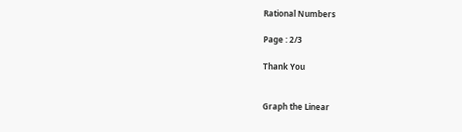Rational Numbers

Page : 2/3

Thank You


Graph the Linear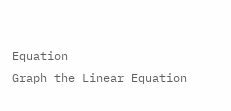Equation
Graph the Linear Equation